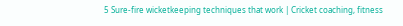5 Sure-fire wicketkeeping techniques that work | Cricket coaching, fitness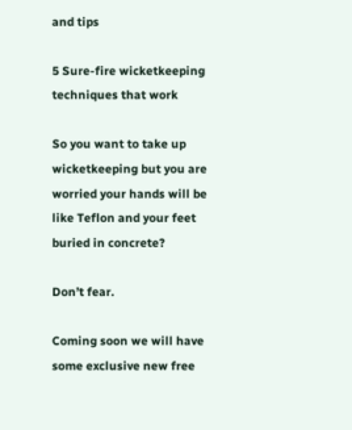and tips

5 Sure-fire wicketkeeping techniques that work

So you want to take up wicketkeeping but you are worried your hands will be like Teflon and your feet buried in concrete?

Don’t fear.

Coming soon we will have some exclusive new free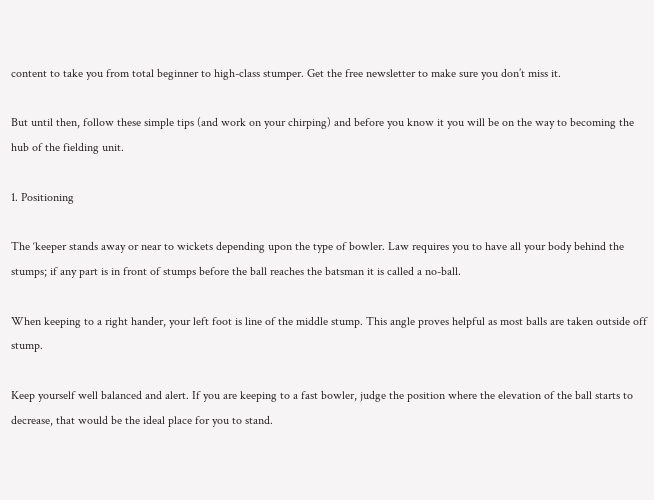content to take you from total beginner to high-class stumper. Get the free newsletter to make sure you don’t miss it.

But until then, follow these simple tips (and work on your chirping) and before you know it you will be on the way to becoming the hub of the fielding unit.

1. Positioning

The ‘keeper stands away or near to wickets depending upon the type of bowler. Law requires you to have all your body behind the stumps; if any part is in front of stumps before the ball reaches the batsman it is called a no-ball.

When keeping to a right hander, your left foot is line of the middle stump. This angle proves helpful as most balls are taken outside off stump.

Keep yourself well balanced and alert. If you are keeping to a fast bowler, judge the position where the elevation of the ball starts to decrease, that would be the ideal place for you to stand.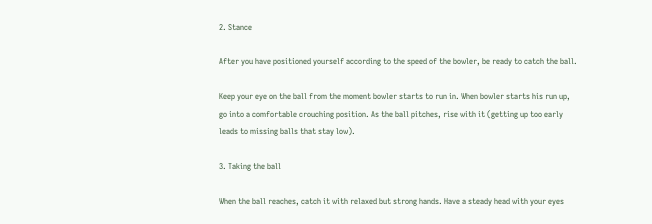2. Stance

After you have positioned yourself according to the speed of the bowler, be ready to catch the ball.

Keep your eye on the ball from the moment bowler starts to run in. When bowler starts his run up, go into a comfortable crouching position. As the ball pitches, rise with it (getting up too early leads to missing balls that stay low).

3. Taking the ball

When the ball reaches, catch it with relaxed but strong hands. Have a steady head with your eyes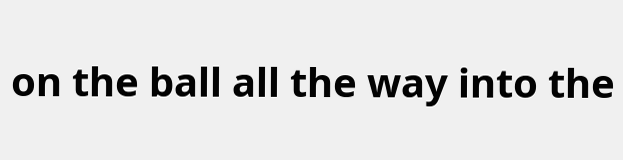on the ball all the way into the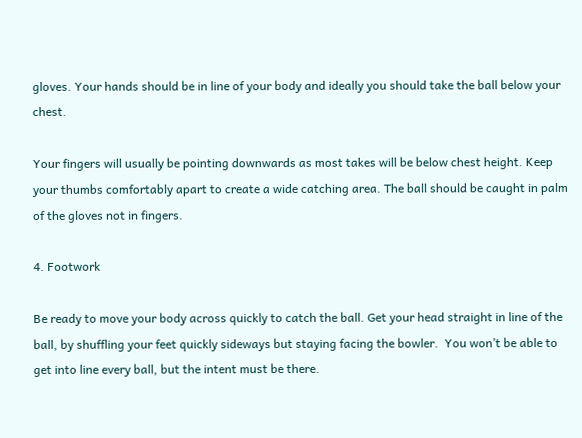gloves. Your hands should be in line of your body and ideally you should take the ball below your chest.

Your fingers will usually be pointing downwards as most takes will be below chest height. Keep your thumbs comfortably apart to create a wide catching area. The ball should be caught in palm of the gloves not in fingers.

4. Footwork

Be ready to move your body across quickly to catch the ball. Get your head straight in line of the ball, by shuffling your feet quickly sideways but staying facing the bowler.  You won’t be able to get into line every ball, but the intent must be there.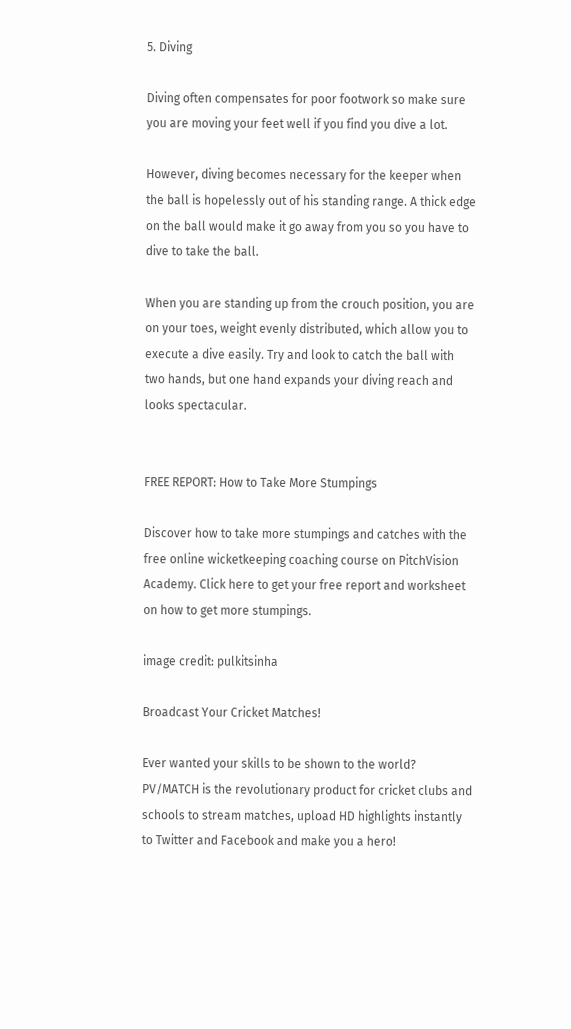5. Diving

Diving often compensates for poor footwork so make sure you are moving your feet well if you find you dive a lot.

However, diving becomes necessary for the keeper when the ball is hopelessly out of his standing range. A thick edge on the ball would make it go away from you so you have to dive to take the ball.

When you are standing up from the crouch position, you are on your toes, weight evenly distributed, which allow you to execute a dive easily. Try and look to catch the ball with two hands, but one hand expands your diving reach and looks spectacular.


FREE REPORT: How to Take More Stumpings

Discover how to take more stumpings and catches with the free online wicketkeeping coaching course on PitchVision Academy. Click here to get your free report and worksheet on how to get more stumpings.

image credit: pulkitsinha

Broadcast Your Cricket Matches!

Ever wanted your skills to be shown to the world? PV/MATCH is the revolutionary product for cricket clubs and schools to stream matches, upload HD highlights instantly to Twitter and Facebook and make you a hero!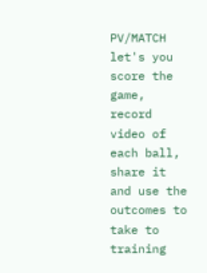PV/MATCH let's you score the game, record video of each ball, share it and use the outcomes to take to training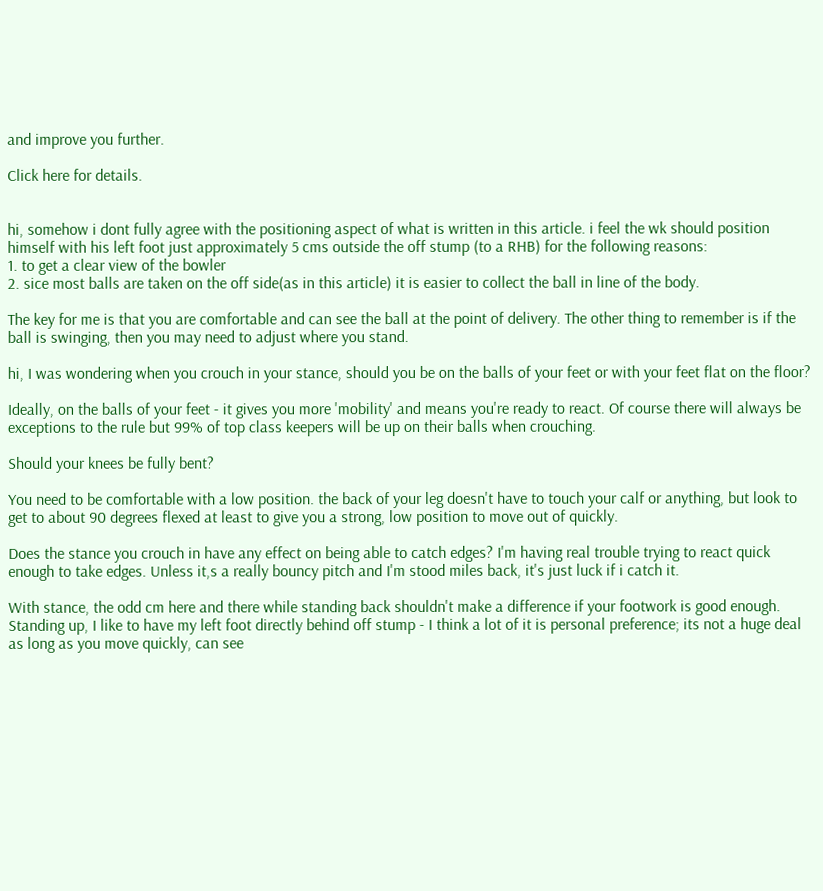and improve you further.

Click here for details.


hi, somehow i dont fully agree with the positioning aspect of what is written in this article. i feel the wk should position himself with his left foot just approximately 5 cms outside the off stump (to a RHB) for the following reasons:
1. to get a clear view of the bowler
2. sice most balls are taken on the off side(as in this article) it is easier to collect the ball in line of the body.

The key for me is that you are comfortable and can see the ball at the point of delivery. The other thing to remember is if the ball is swinging, then you may need to adjust where you stand.

hi, I was wondering when you crouch in your stance, should you be on the balls of your feet or with your feet flat on the floor?

Ideally, on the balls of your feet - it gives you more 'mobility' and means you're ready to react. Of course there will always be exceptions to the rule but 99% of top class keepers will be up on their balls when crouching.

Should your knees be fully bent?

You need to be comfortable with a low position. the back of your leg doesn't have to touch your calf or anything, but look to get to about 90 degrees flexed at least to give you a strong, low position to move out of quickly.

Does the stance you crouch in have any effect on being able to catch edges? I'm having real trouble trying to react quick enough to take edges. Unless it,s a really bouncy pitch and I'm stood miles back, it's just luck if i catch it.

With stance, the odd cm here and there while standing back shouldn't make a difference if your footwork is good enough.
Standing up, I like to have my left foot directly behind off stump - I think a lot of it is personal preference; its not a huge deal as long as you move quickly, can see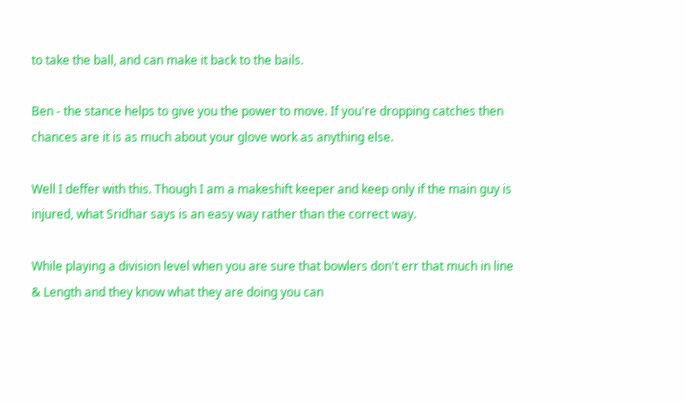to take the ball, and can make it back to the bails.

Ben - the stance helps to give you the power to move. If you're dropping catches then chances are it is as much about your glove work as anything else.

Well I deffer with this. Though I am a makeshift keeper and keep only if the main guy is injured, what Sridhar says is an easy way rather than the correct way.

While playing a division level when you are sure that bowlers don't err that much in line & Length and they know what they are doing you can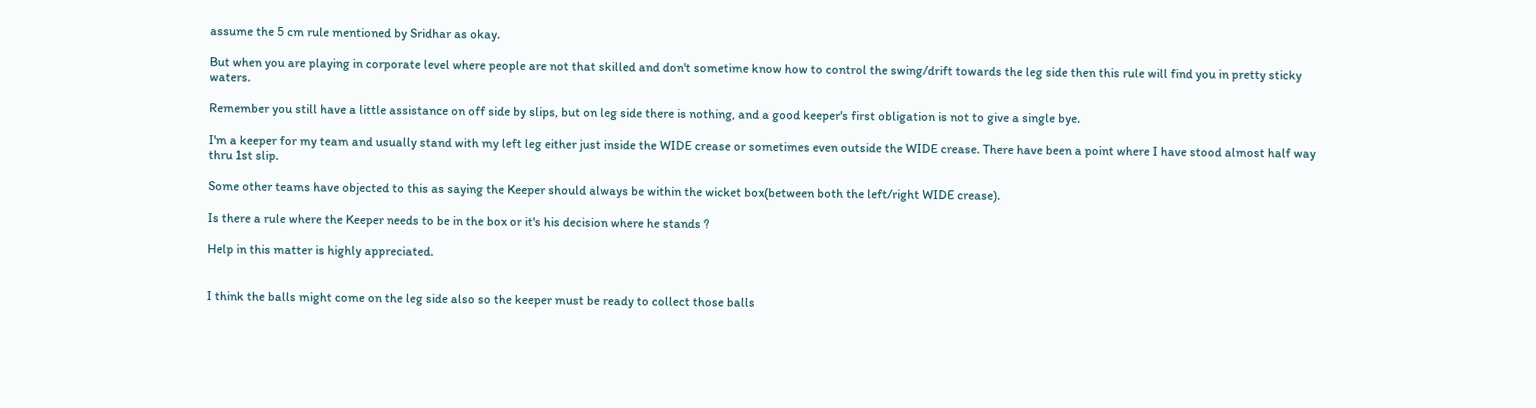assume the 5 cm rule mentioned by Sridhar as okay.

But when you are playing in corporate level where people are not that skilled and don't sometime know how to control the swing/drift towards the leg side then this rule will find you in pretty sticky waters.

Remember you still have a little assistance on off side by slips, but on leg side there is nothing, and a good keeper's first obligation is not to give a single bye.

I'm a keeper for my team and usually stand with my left leg either just inside the WIDE crease or sometimes even outside the WIDE crease. There have been a point where I have stood almost half way thru 1st slip.

Some other teams have objected to this as saying the Keeper should always be within the wicket box(between both the left/right WIDE crease).

Is there a rule where the Keeper needs to be in the box or it's his decision where he stands ?

Help in this matter is highly appreciated.


I think the balls might come on the leg side also so the keeper must be ready to collect those balls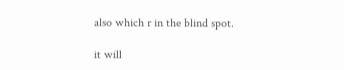also which r in the blind spot.

it will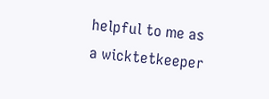helpful to me as a wicktetkeeper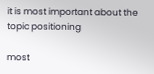it is most important about the topic positioning

most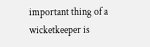important thing of a wicketkeeper is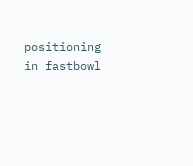positioning in fastbowl